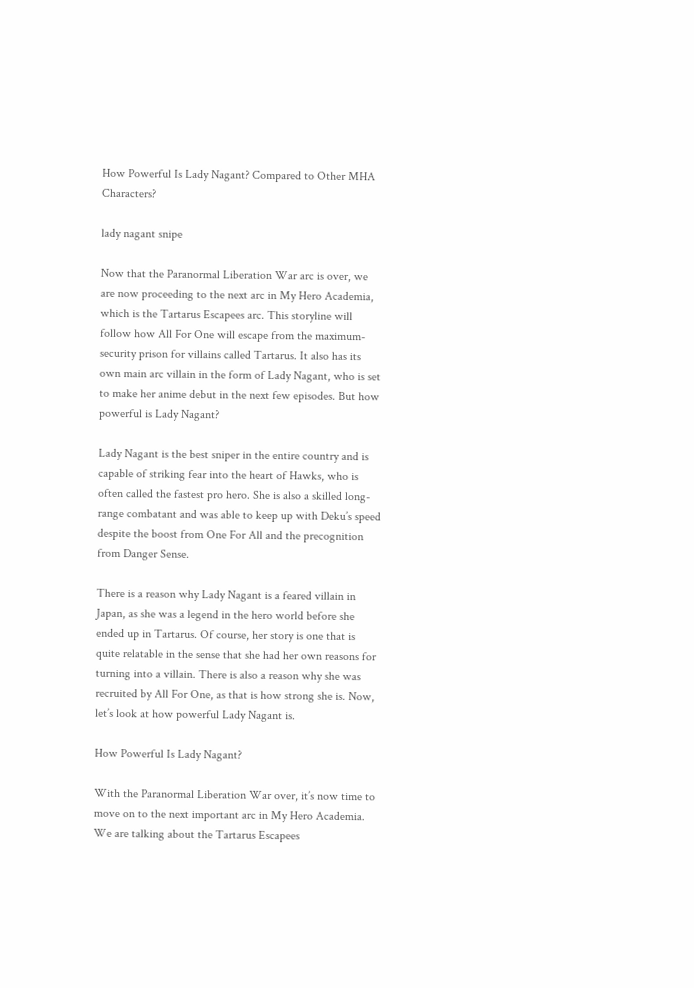How Powerful Is Lady Nagant? Compared to Other MHA Characters?

lady nagant snipe

Now that the Paranormal Liberation War arc is over, we are now proceeding to the next arc in My Hero Academia, which is the Tartarus Escapees arc. This storyline will follow how All For One will escape from the maximum-security prison for villains called Tartarus. It also has its own main arc villain in the form of Lady Nagant, who is set to make her anime debut in the next few episodes. But how powerful is Lady Nagant?

Lady Nagant is the best sniper in the entire country and is capable of striking fear into the heart of Hawks, who is often called the fastest pro hero. She is also a skilled long-range combatant and was able to keep up with Deku’s speed despite the boost from One For All and the precognition from Danger Sense.

There is a reason why Lady Nagant is a feared villain in Japan, as she was a legend in the hero world before she ended up in Tartarus. Of course, her story is one that is quite relatable in the sense that she had her own reasons for turning into a villain. There is also a reason why she was recruited by All For One, as that is how strong she is. Now, let’s look at how powerful Lady Nagant is.

How Powerful Is Lady Nagant?

With the Paranormal Liberation War over, it’s now time to move on to the next important arc in My Hero Academia. We are talking about the Tartarus Escapees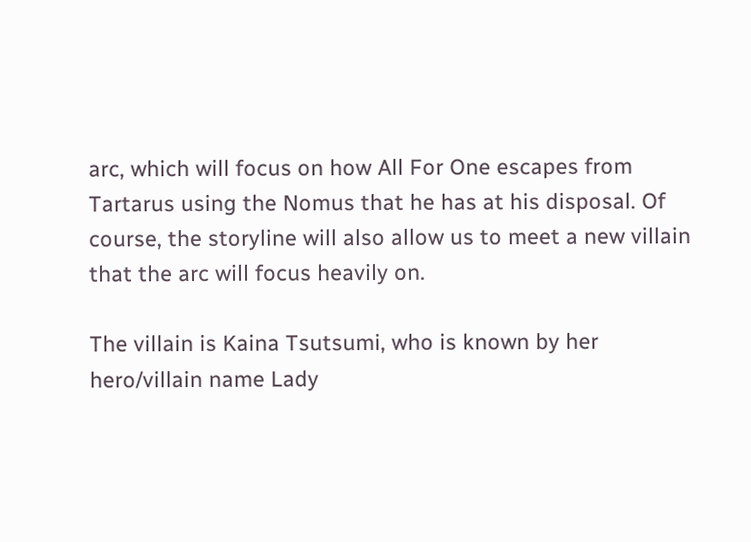arc, which will focus on how All For One escapes from Tartarus using the Nomus that he has at his disposal. Of course, the storyline will also allow us to meet a new villain that the arc will focus heavily on.

The villain is Kaina Tsutsumi, who is known by her hero/villain name Lady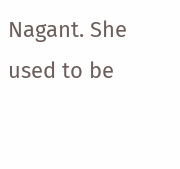Nagant. She used to be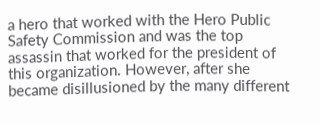a hero that worked with the Hero Public Safety Commission and was the top assassin that worked for the president of this organization. However, after she became disillusioned by the many different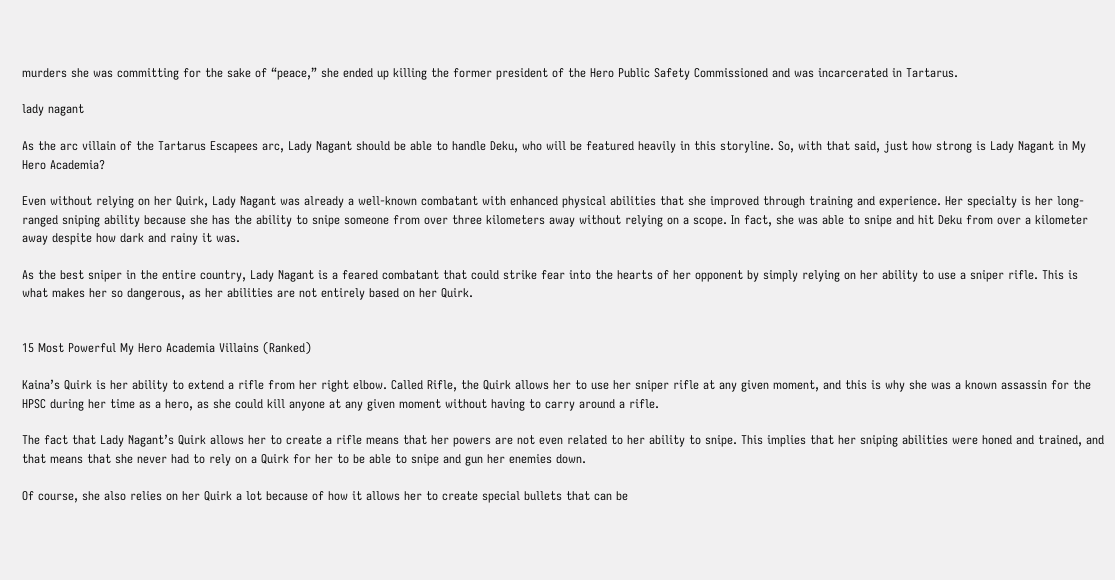murders she was committing for the sake of “peace,” she ended up killing the former president of the Hero Public Safety Commissioned and was incarcerated in Tartarus.

lady nagant

As the arc villain of the Tartarus Escapees arc, Lady Nagant should be able to handle Deku, who will be featured heavily in this storyline. So, with that said, just how strong is Lady Nagant in My Hero Academia?

Even without relying on her Quirk, Lady Nagant was already a well-known combatant with enhanced physical abilities that she improved through training and experience. Her specialty is her long-ranged sniping ability because she has the ability to snipe someone from over three kilometers away without relying on a scope. In fact, she was able to snipe and hit Deku from over a kilometer away despite how dark and rainy it was.

As the best sniper in the entire country, Lady Nagant is a feared combatant that could strike fear into the hearts of her opponent by simply relying on her ability to use a sniper rifle. This is what makes her so dangerous, as her abilities are not entirely based on her Quirk.


15 Most Powerful My Hero Academia Villains (Ranked)

Kaina’s Quirk is her ability to extend a rifle from her right elbow. Called Rifle, the Quirk allows her to use her sniper rifle at any given moment, and this is why she was a known assassin for the HPSC during her time as a hero, as she could kill anyone at any given moment without having to carry around a rifle.

The fact that Lady Nagant’s Quirk allows her to create a rifle means that her powers are not even related to her ability to snipe. This implies that her sniping abilities were honed and trained, and that means that she never had to rely on a Quirk for her to be able to snipe and gun her enemies down.

Of course, she also relies on her Quirk a lot because of how it allows her to create special bullets that can be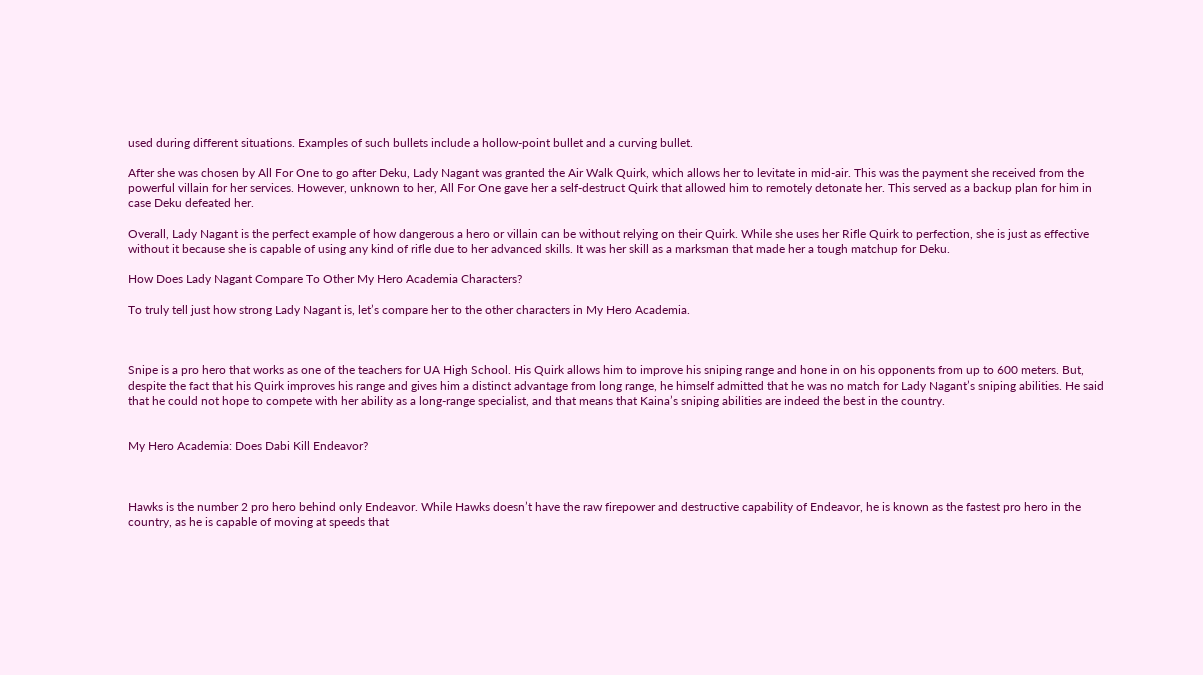used during different situations. Examples of such bullets include a hollow-point bullet and a curving bullet.

After she was chosen by All For One to go after Deku, Lady Nagant was granted the Air Walk Quirk, which allows her to levitate in mid-air. This was the payment she received from the powerful villain for her services. However, unknown to her, All For One gave her a self-destruct Quirk that allowed him to remotely detonate her. This served as a backup plan for him in case Deku defeated her.

Overall, Lady Nagant is the perfect example of how dangerous a hero or villain can be without relying on their Quirk. While she uses her Rifle Quirk to perfection, she is just as effective without it because she is capable of using any kind of rifle due to her advanced skills. It was her skill as a marksman that made her a tough matchup for Deku.

How Does Lady Nagant Compare To Other My Hero Academia Characters?

To truly tell just how strong Lady Nagant is, let’s compare her to the other characters in My Hero Academia.



Snipe is a pro hero that works as one of the teachers for UA High School. His Quirk allows him to improve his sniping range and hone in on his opponents from up to 600 meters. But, despite the fact that his Quirk improves his range and gives him a distinct advantage from long range, he himself admitted that he was no match for Lady Nagant’s sniping abilities. He said that he could not hope to compete with her ability as a long-range specialist, and that means that Kaina’s sniping abilities are indeed the best in the country.


My Hero Academia: Does Dabi Kill Endeavor?



Hawks is the number 2 pro hero behind only Endeavor. While Hawks doesn’t have the raw firepower and destructive capability of Endeavor, he is known as the fastest pro hero in the country, as he is capable of moving at speeds that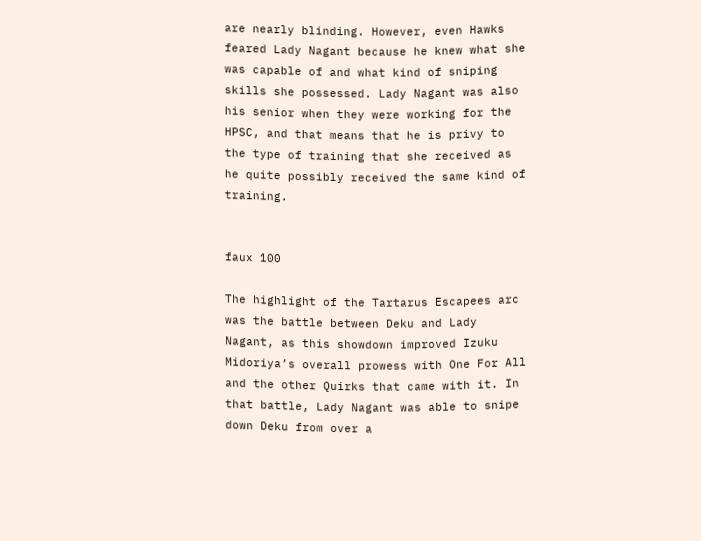are nearly blinding. However, even Hawks feared Lady Nagant because he knew what she was capable of and what kind of sniping skills she possessed. Lady Nagant was also his senior when they were working for the HPSC, and that means that he is privy to the type of training that she received as he quite possibly received the same kind of training.


faux 100

The highlight of the Tartarus Escapees arc was the battle between Deku and Lady Nagant, as this showdown improved Izuku Midoriya’s overall prowess with One For All and the other Quirks that came with it. In that battle, Lady Nagant was able to snipe down Deku from over a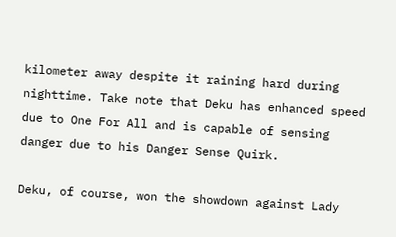kilometer away despite it raining hard during nighttime. Take note that Deku has enhanced speed due to One For All and is capable of sensing danger due to his Danger Sense Quirk.

Deku, of course, won the showdown against Lady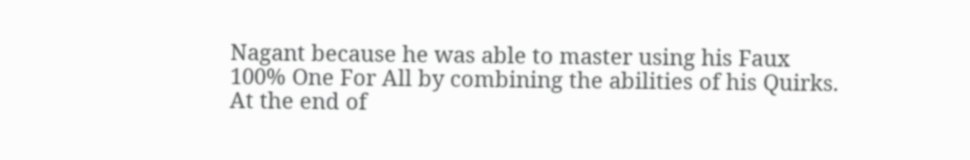Nagant because he was able to master using his Faux 100% One For All by combining the abilities of his Quirks. At the end of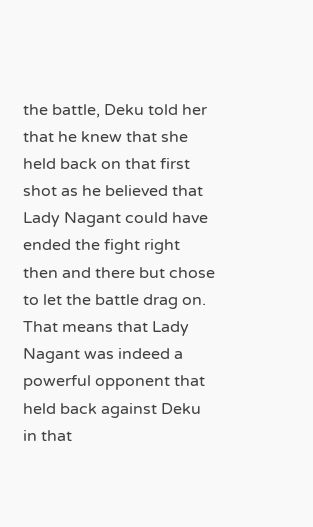the battle, Deku told her that he knew that she held back on that first shot as he believed that Lady Nagant could have ended the fight right then and there but chose to let the battle drag on. That means that Lady Nagant was indeed a powerful opponent that held back against Deku in that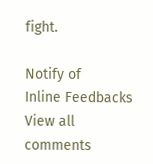fight.

Notify of
Inline Feedbacks
View all comments